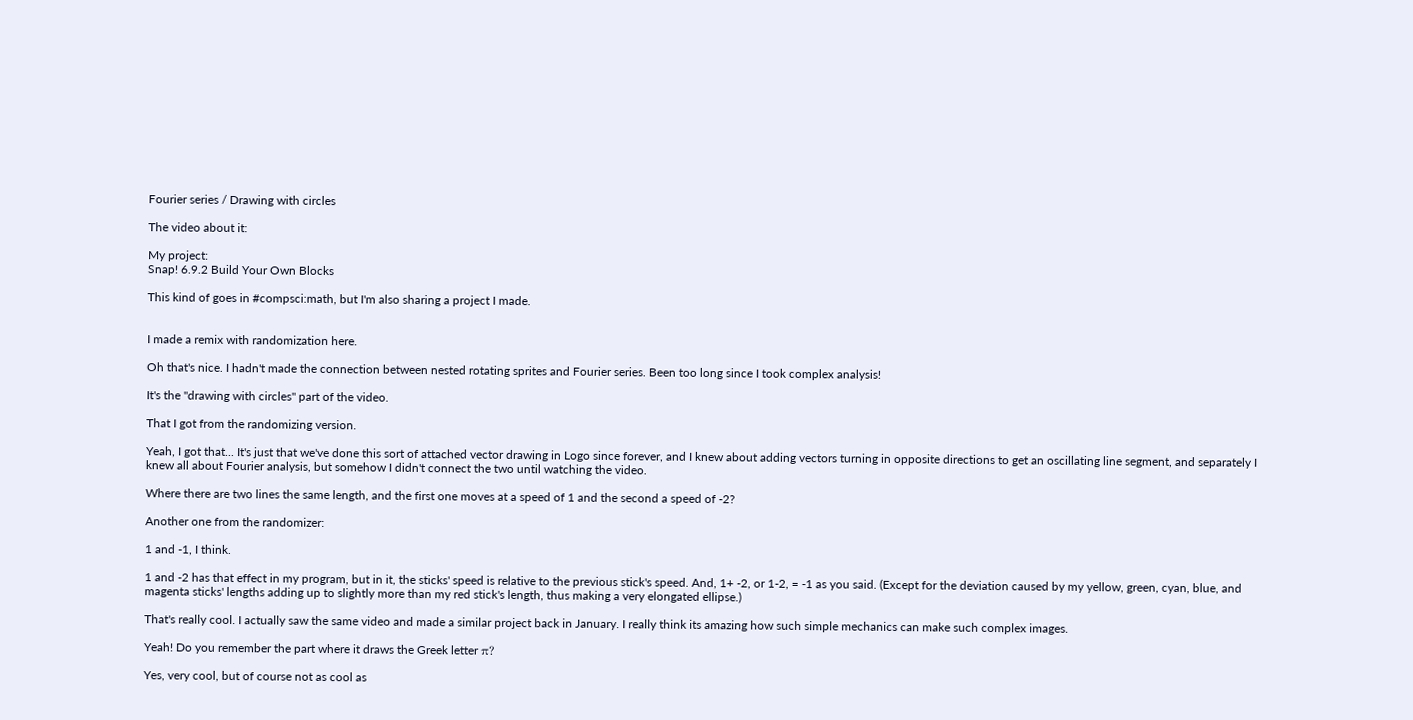Fourier series / Drawing with circles

The video about it:

My project:
Snap! 6.9.2 Build Your Own Blocks

This kind of goes in #compsci:math, but I'm also sharing a project I made.


I made a remix with randomization here.

Oh that's nice. I hadn't made the connection between nested rotating sprites and Fourier series. Been too long since I took complex analysis!

It's the "drawing with circles" part of the video.

That I got from the randomizing version.

Yeah, I got that... It's just that we've done this sort of attached vector drawing in Logo since forever, and I knew about adding vectors turning in opposite directions to get an oscillating line segment, and separately I knew all about Fourier analysis, but somehow I didn't connect the two until watching the video.

Where there are two lines the same length, and the first one moves at a speed of 1 and the second a speed of -2?

Another one from the randomizer:

1 and -1, I think.

1 and -2 has that effect in my program, but in it, the sticks' speed is relative to the previous stick's speed. And, 1+ -2, or 1-2, = -1 as you said. (Except for the deviation caused by my yellow, green, cyan, blue, and magenta sticks' lengths adding up to slightly more than my red stick's length, thus making a very elongated ellipse.)

That's really cool. I actually saw the same video and made a similar project back in January. I really think its amazing how such simple mechanics can make such complex images.

Yeah! Do you remember the part where it draws the Greek letter π?

Yes, very cool, but of course not as cool as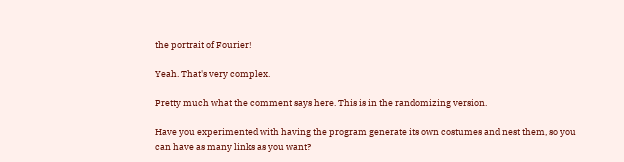the portrait of Fourier!

Yeah. That's very complex.

Pretty much what the comment says here. This is in the randomizing version.

Have you experimented with having the program generate its own costumes and nest them, so you can have as many links as you want?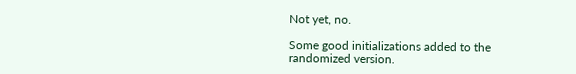Not yet, no.

Some good initializations added to the randomized version.